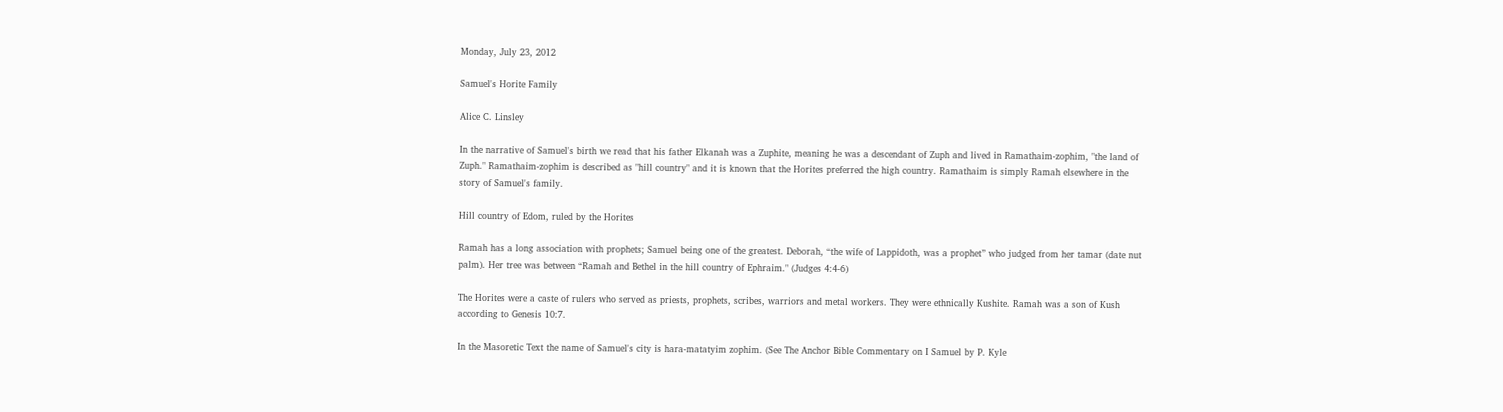Monday, July 23, 2012

Samuel's Horite Family

Alice C. Linsley

In the narrative of Samuel's birth we read that his father Elkanah was a Zuphite, meaning he was a descendant of Zuph and lived in Ramathaim-zophim, "the land of Zuph." Ramathaim-zophim is described as "hill country" and it is known that the Horites preferred the high country. Ramathaim is simply Ramah elsewhere in the story of Samuel's family.

Hill country of Edom, ruled by the Horites

Ramah has a long association with prophets; Samuel being one of the greatest. Deborah, “the wife of Lappidoth, was a prophet” who judged from her tamar (date nut palm). Her tree was between “Ramah and Bethel in the hill country of Ephraim." (Judges 4:4-6)

The Horites were a caste of rulers who served as priests, prophets, scribes, warriors and metal workers. They were ethnically Kushite. Ramah was a son of Kush according to Genesis 10:7.

In the Masoretic Text the name of Samuel's city is hara-matatyim zophim. (See The Anchor Bible Commentary on I Samuel by P. Kyle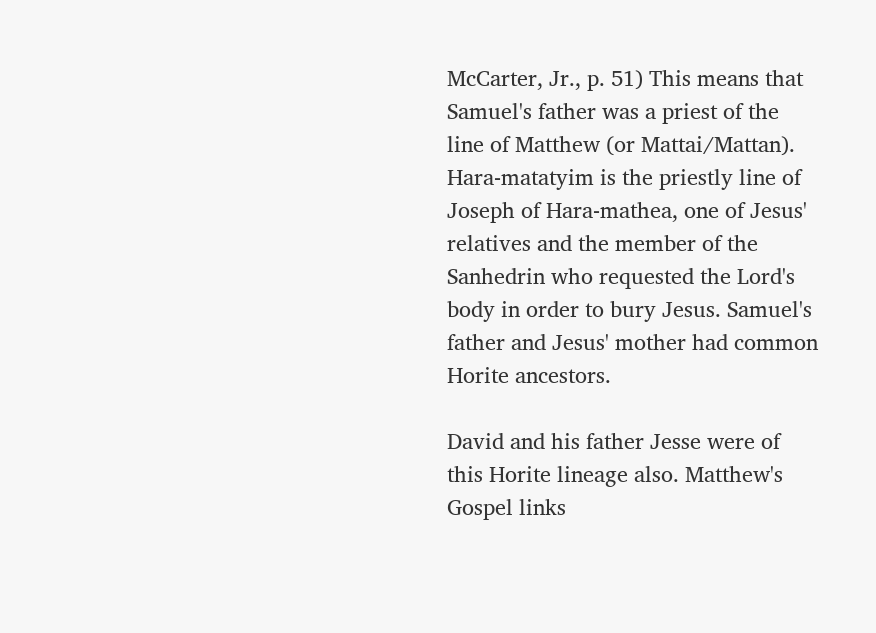McCarter, Jr., p. 51) This means that Samuel's father was a priest of the line of Matthew (or Mattai/Mattan). Hara-matatyim is the priestly line of Joseph of Hara-mathea, one of Jesus' relatives and the member of the Sanhedrin who requested the Lord's body in order to bury Jesus. Samuel's father and Jesus' mother had common Horite ancestors.

David and his father Jesse were of this Horite lineage also. Matthew's Gospel links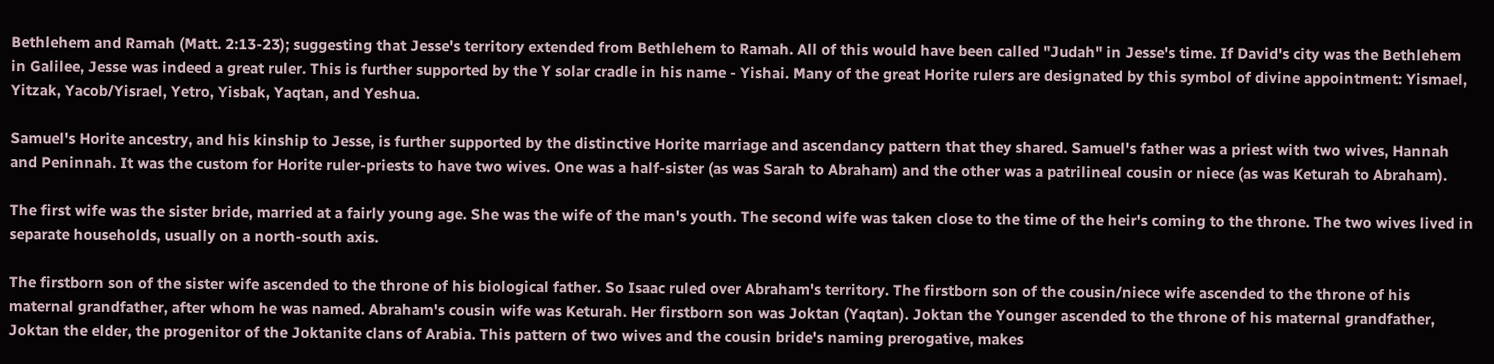Bethlehem and Ramah (Matt. 2:13-23); suggesting that Jesse's territory extended from Bethlehem to Ramah. All of this would have been called "Judah" in Jesse's time. If David's city was the Bethlehem in Galilee, Jesse was indeed a great ruler. This is further supported by the Y solar cradle in his name - Yishai. Many of the great Horite rulers are designated by this symbol of divine appointment: Yismael, Yitzak, Yacob/Yisrael, Yetro, Yisbak, Yaqtan, and Yeshua.

Samuel's Horite ancestry, and his kinship to Jesse, is further supported by the distinctive Horite marriage and ascendancy pattern that they shared. Samuel's father was a priest with two wives, Hannah and Peninnah. It was the custom for Horite ruler-priests to have two wives. One was a half-sister (as was Sarah to Abraham) and the other was a patrilineal cousin or niece (as was Keturah to Abraham).

The first wife was the sister bride, married at a fairly young age. She was the wife of the man's youth. The second wife was taken close to the time of the heir's coming to the throne. The two wives lived in separate households, usually on a north-south axis.

The firstborn son of the sister wife ascended to the throne of his biological father. So Isaac ruled over Abraham's territory. The firstborn son of the cousin/niece wife ascended to the throne of his maternal grandfather, after whom he was named. Abraham's cousin wife was Keturah. Her firstborn son was Joktan (Yaqtan). Joktan the Younger ascended to the throne of his maternal grandfather, Joktan the elder, the progenitor of the Joktanite clans of Arabia. This pattern of two wives and the cousin bride's naming prerogative, makes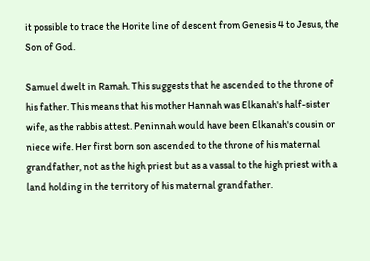it possible to trace the Horite line of descent from Genesis 4 to Jesus, the Son of God.

Samuel dwelt in Ramah. This suggests that he ascended to the throne of his father. This means that his mother Hannah was Elkanah's half-sister wife, as the rabbis attest. Peninnah would have been Elkanah's cousin or niece wife. Her first born son ascended to the throne of his maternal grandfather, not as the high priest but as a vassal to the high priest with a land holding in the territory of his maternal grandfather.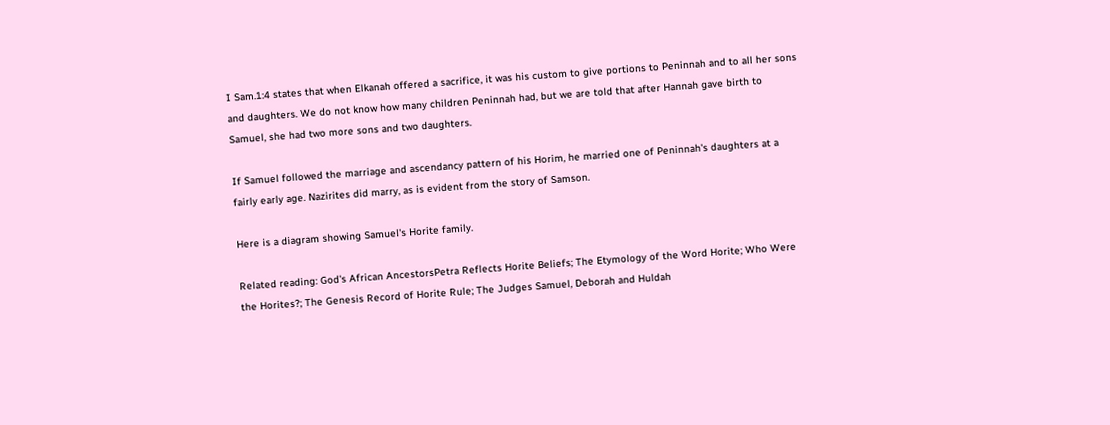I Sam.1:4 states that when Elkanah offered a sacrifice, it was his custom to give portions to Peninnah and to all her sons and daughters. We do not know how many children Peninnah had, but we are told that after Hannah gave birth to Samuel, she had two more sons and two daughters.

If Samuel followed the marriage and ascendancy pattern of his Horim, he married one of Peninnah's daughters at a fairly early age. Nazirites did marry, as is evident from the story of Samson.

Here is a diagram showing Samuel's Horite family.

Related reading: God's African AncestorsPetra Reflects Horite Beliefs; The Etymology of the Word Horite; Who Were the Horites?; The Genesis Record of Horite Rule; The Judges Samuel, Deborah and Huldah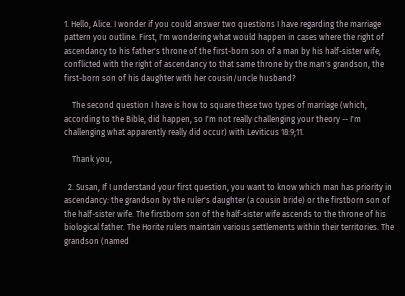1. Hello, Alice. I wonder if you could answer two questions I have regarding the marriage pattern you outline. First, I'm wondering what would happen in cases where the right of ascendancy to his father's throne of the first-born son of a man by his half-sister wife, conflicted with the right of ascendancy to that same throne by the man's grandson, the first-born son of his daughter with her cousin/uncle husband?

    The second question I have is how to square these two types of marriage (which, according to the Bible, did happen, so I'm not really challenging your theory -- I'm challenging what apparently really did occur) with Leviticus 18:9;11.

    Thank you,

  2. Susan, If I understand your first question, you want to know which man has priority in ascendancy: the grandson by the ruler's daughter (a cousin bride) or the firstborn son of the half-sister wife. The firstborn son of the half-sister wife ascends to the throne of his biological father. The Horite rulers maintain various settlements within their territories. The grandson (named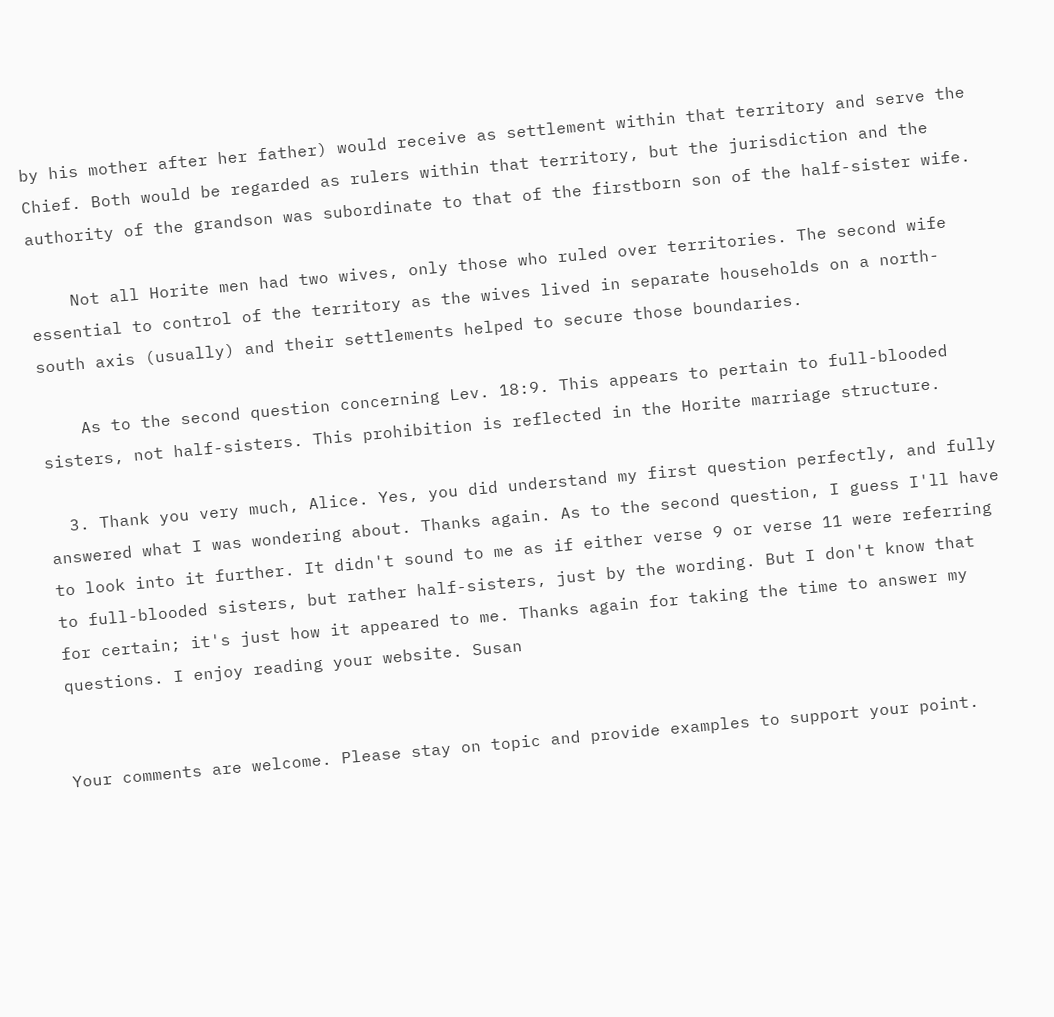by his mother after her father) would receive as settlement within that territory and serve the Chief. Both would be regarded as rulers within that territory, but the jurisdiction and the authority of the grandson was subordinate to that of the firstborn son of the half-sister wife.

    Not all Horite men had two wives, only those who ruled over territories. The second wife essential to control of the territory as the wives lived in separate households on a north-south axis (usually) and their settlements helped to secure those boundaries.

    As to the second question concerning Lev. 18:9. This appears to pertain to full-blooded sisters, not half-sisters. This prohibition is reflected in the Horite marriage structure.

  3. Thank you very much, Alice. Yes, you did understand my first question perfectly, and fully answered what I was wondering about. Thanks again. As to the second question, I guess I'll have to look into it further. It didn't sound to me as if either verse 9 or verse 11 were referring to full-blooded sisters, but rather half-sisters, just by the wording. But I don't know that for certain; it's just how it appeared to me. Thanks again for taking the time to answer my questions. I enjoy reading your website. Susan


Your comments are welcome. Please stay on topic and provide examples to support your point.